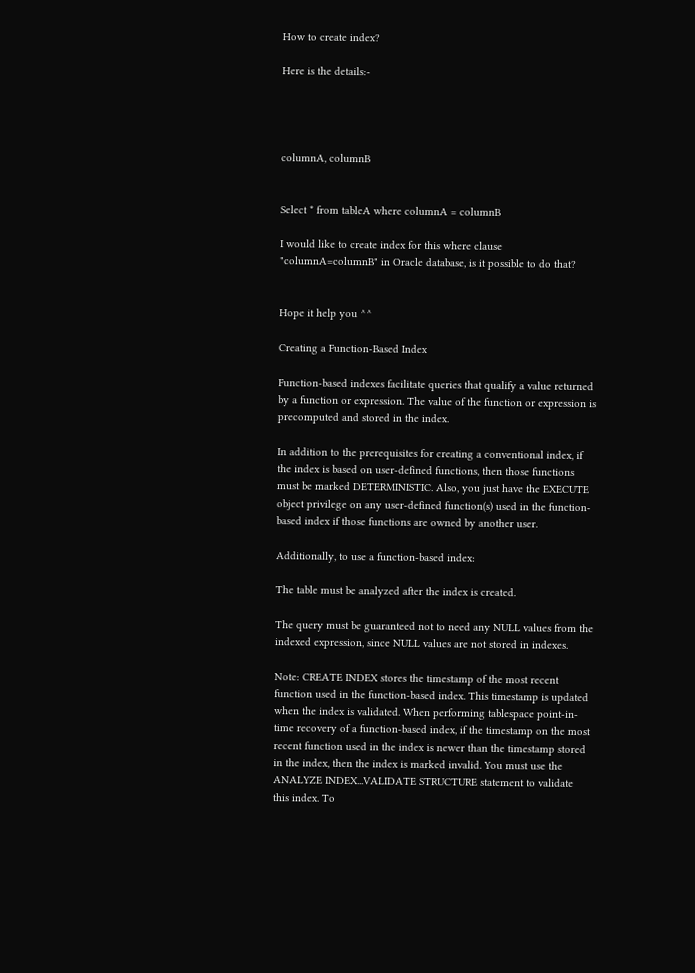How to create index?

Here is the details:-




columnA, columnB


Select * from tableA where columnA = columnB

I would like to create index for this where clause "columnA=columnB" in Oracle database, is it possible to do that?


Hope it help you ^^

Creating a Function-Based Index

Function-based indexes facilitate queries that qualify a value returned by a function or expression. The value of the function or expression is precomputed and stored in the index.

In addition to the prerequisites for creating a conventional index, if the index is based on user-defined functions, then those functions must be marked DETERMINISTIC. Also, you just have the EXECUTE object privilege on any user-defined function(s) used in the function-based index if those functions are owned by another user.

Additionally, to use a function-based index:

The table must be analyzed after the index is created.

The query must be guaranteed not to need any NULL values from the indexed expression, since NULL values are not stored in indexes.

Note: CREATE INDEX stores the timestamp of the most recent function used in the function-based index. This timestamp is updated when the index is validated. When performing tablespace point-in-time recovery of a function-based index, if the timestamp on the most recent function used in the index is newer than the timestamp stored in the index, then the index is marked invalid. You must use the ANALYZE INDEX...VALIDATE STRUCTURE statement to validate this index. To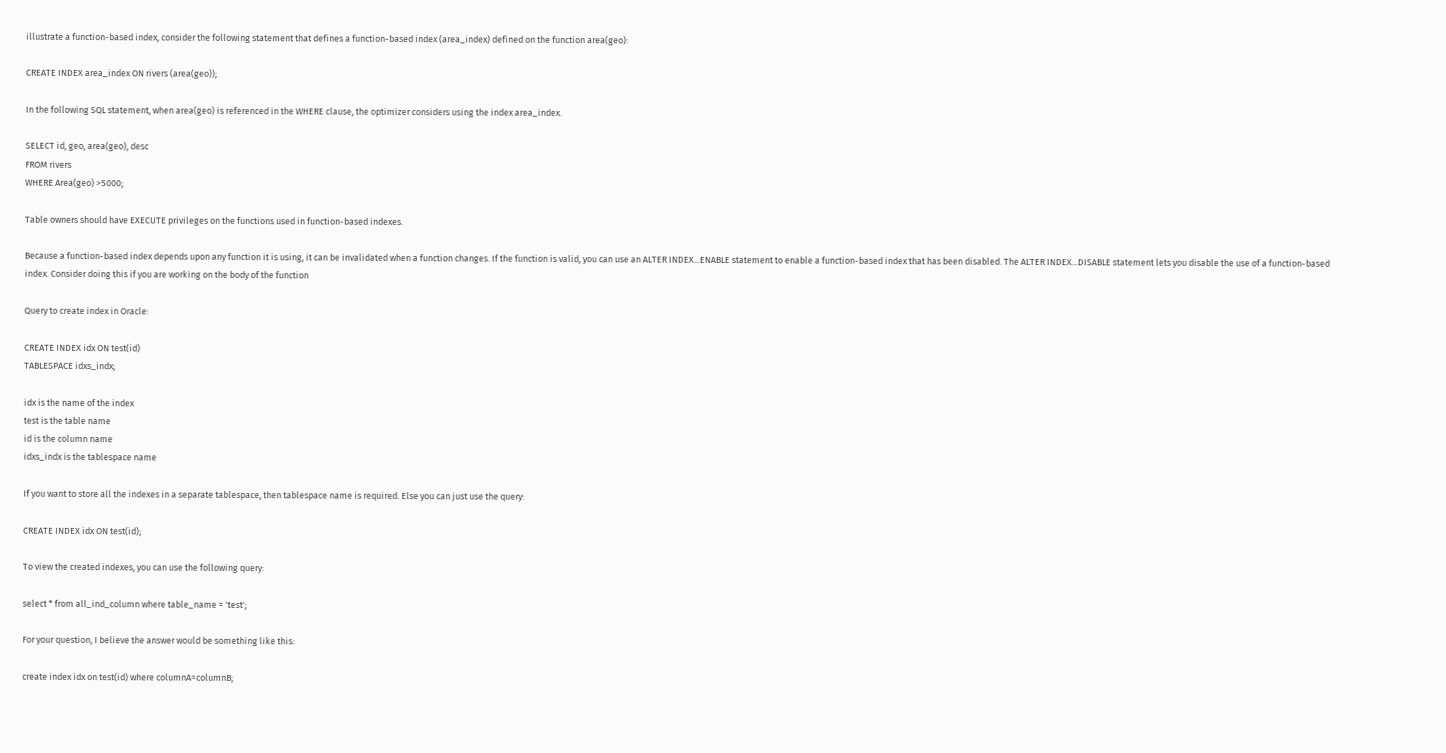illustrate a function-based index, consider the following statement that defines a function-based index (area_index) defined on the function area(geo):

CREATE INDEX area_index ON rivers (area(geo));

In the following SQL statement, when area(geo) is referenced in the WHERE clause, the optimizer considers using the index area_index.

SELECT id, geo, area(geo), desc
FROM rivers
WHERE Area(geo) >5000;

Table owners should have EXECUTE privileges on the functions used in function-based indexes.

Because a function-based index depends upon any function it is using, it can be invalidated when a function changes. If the function is valid, you can use an ALTER INDEX...ENABLE statement to enable a function-based index that has been disabled. The ALTER INDEX...DISABLE statement lets you disable the use of a function-based index. Consider doing this if you are working on the body of the function

Query to create index in Oracle:

CREATE INDEX idx ON test(id)
TABLESPACE idxs_indx;

idx is the name of the index
test is the table name
id is the column name
idxs_indx is the tablespace name

If you want to store all the indexes in a separate tablespace, then tablespace name is required. Else you can just use the query:

CREATE INDEX idx ON test(id);

To view the created indexes, you can use the following query:

select * from all_ind_column where table_name = 'test';

For your question, I believe the answer would be something like this:

create index idx on test(id) where columnA=columnB;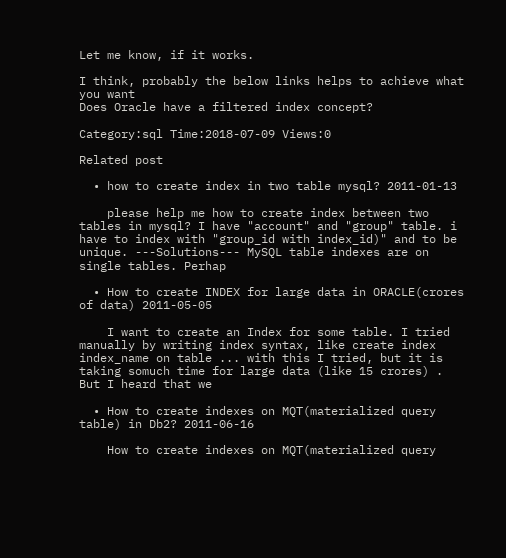Let me know, if it works.

I think, probably the below links helps to achieve what you want
Does Oracle have a filtered index concept?

Category:sql Time:2018-07-09 Views:0

Related post

  • how to create index in two table mysql? 2011-01-13

    please help me how to create index between two tables in mysql? I have "account" and "group" table. i have to index with "group_id with index_id)" and to be unique. ---Solutions--- MySQL table indexes are on single tables. Perhap

  • How to create INDEX for large data in ORACLE(crores of data) 2011-05-05

    I want to create an Index for some table. I tried manually by writing index syntax, like create index index_name on table ... with this I tried, but it is taking somuch time for large data (like 15 crores) . But I heard that we

  • How to create indexes on MQT(materialized query table) in Db2? 2011-06-16

    How to create indexes on MQT(materialized query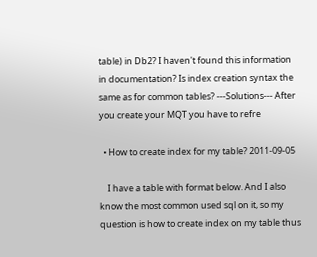table) in Db2? I haven't found this information in documentation? Is index creation syntax the same as for common tables? ---Solutions--- After you create your MQT you have to refre

  • How to create index for my table? 2011-09-05

    I have a table with format below. And I also know the most common used sql on it, so my question is how to create index on my table thus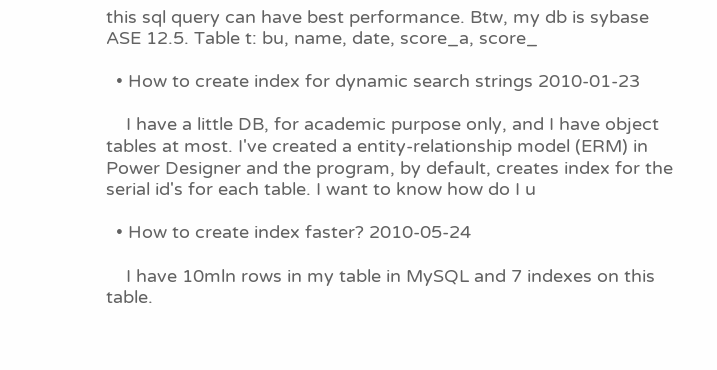this sql query can have best performance. Btw, my db is sybase ASE 12.5. Table t: bu, name, date, score_a, score_

  • How to create index for dynamic search strings 2010-01-23

    I have a little DB, for academic purpose only, and I have object tables at most. I've created a entity-relationship model (ERM) in Power Designer and the program, by default, creates index for the serial id's for each table. I want to know how do I u

  • How to create index faster? 2010-05-24

    I have 10mln rows in my table in MySQL and 7 indexes on this table.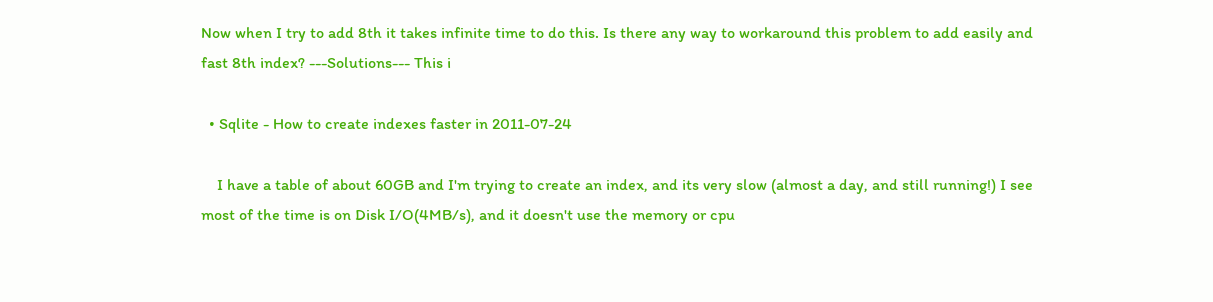Now when I try to add 8th it takes infinite time to do this. Is there any way to workaround this problem to add easily and fast 8th index? ---Solutions--- This i

  • Sqlite - How to create indexes faster in 2011-07-24

    I have a table of about 60GB and I'm trying to create an index, and its very slow (almost a day, and still running!) I see most of the time is on Disk I/O(4MB/s), and it doesn't use the memory or cpu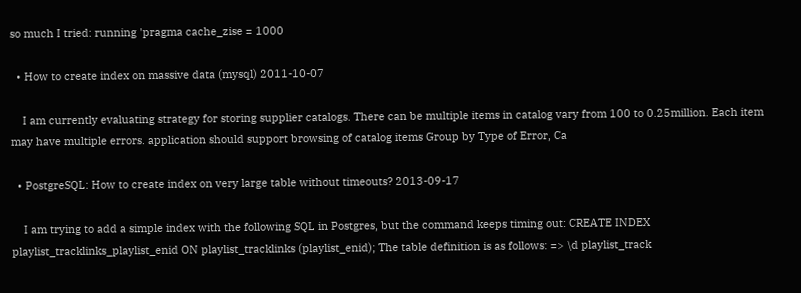so much I tried: running 'pragma cache_zise = 1000

  • How to create index on massive data (mysql) 2011-10-07

    I am currently evaluating strategy for storing supplier catalogs. There can be multiple items in catalog vary from 100 to 0.25million. Each item may have multiple errors. application should support browsing of catalog items Group by Type of Error, Ca

  • PostgreSQL: How to create index on very large table without timeouts? 2013-09-17

    I am trying to add a simple index with the following SQL in Postgres, but the command keeps timing out: CREATE INDEX playlist_tracklinks_playlist_enid ON playlist_tracklinks (playlist_enid); The table definition is as follows: => \d playlist_track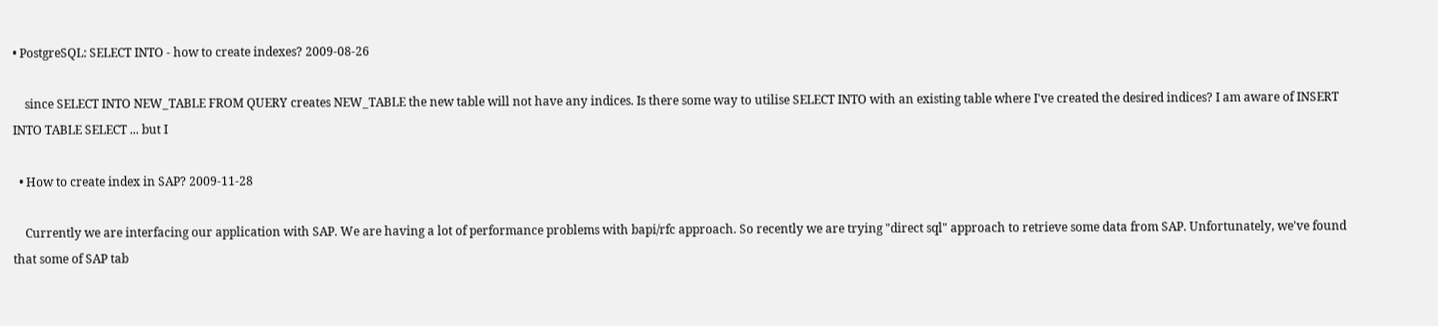• PostgreSQL: SELECT INTO - how to create indexes? 2009-08-26

    since SELECT INTO NEW_TABLE FROM QUERY creates NEW_TABLE the new table will not have any indices. Is there some way to utilise SELECT INTO with an existing table where I've created the desired indices? I am aware of INSERT INTO TABLE SELECT ... but I

  • How to create index in SAP? 2009-11-28

    Currently we are interfacing our application with SAP. We are having a lot of performance problems with bapi/rfc approach. So recently we are trying "direct sql" approach to retrieve some data from SAP. Unfortunately, we've found that some of SAP tab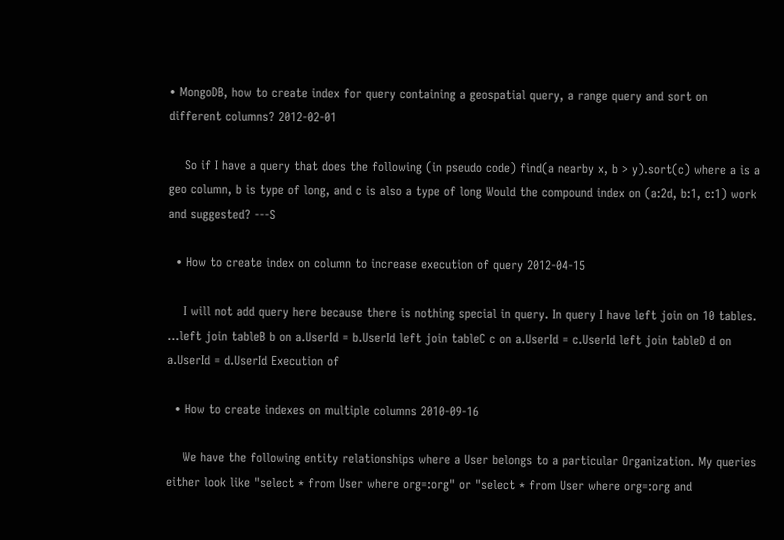• MongoDB, how to create index for query containing a geospatial query, a range query and sort on different columns? 2012-02-01

    So if I have a query that does the following (in pseudo code) find(a nearby x, b > y).sort(c) where a is a geo column, b is type of long, and c is also a type of long Would the compound index on (a:2d, b:1, c:1) work and suggested? ---S

  • How to create index on column to increase execution of query 2012-04-15

    I will not add query here because there is nothing special in query. In query I have left join on 10 tables. ...left join tableB b on a.UserId = b.UserId left join tableC c on a.UserId = c.UserId left join tableD d on a.UserId = d.UserId Execution of

  • How to create indexes on multiple columns 2010-09-16

    We have the following entity relationships where a User belongs to a particular Organization. My queries either look like "select * from User where org=:org" or "select * from User where org=:org and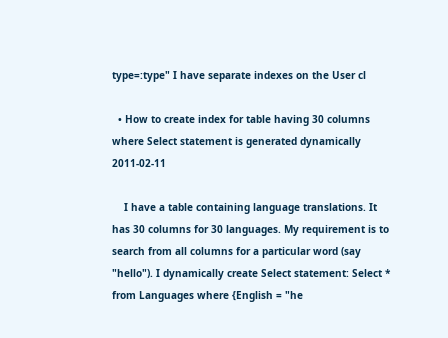type=:type" I have separate indexes on the User cl

  • How to create index for table having 30 columns where Select statement is generated dynamically 2011-02-11

    I have a table containing language translations. It has 30 columns for 30 languages. My requirement is to search from all columns for a particular word (say "hello"). I dynamically create Select statement: Select * from Languages where {English = "he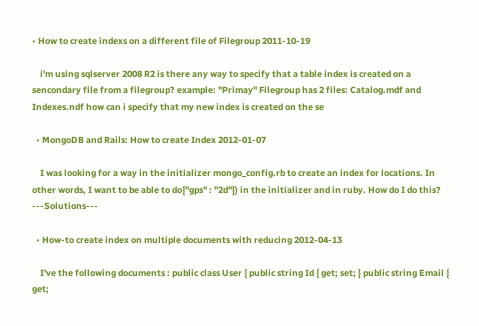• How to create indexs on a different file of Filegroup 2011-10-19

    i'm using sqlserver 2008 R2 is there any way to specify that a table index is created on a sencondary file from a filegroup? example: "Primay" Filegroup has 2 files: Catalog.mdf and Indexes.ndf how can i specify that my new index is created on the se

  • MongoDB and Rails: How to create Index 2012-01-07

    I was looking for a way in the initializer mongo_config.rb to create an index for locations. In other words, I want to be able to do{"gps" : "2d"}) in the initializer and in ruby. How do I do this? ---Solutions---

  • How-to create index on multiple documents with reducing 2012-04-13

    I've the following documents : public class User { public string Id { get; set; } public string Email { get;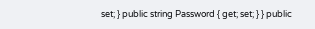set; } public string Password { get; set; } } public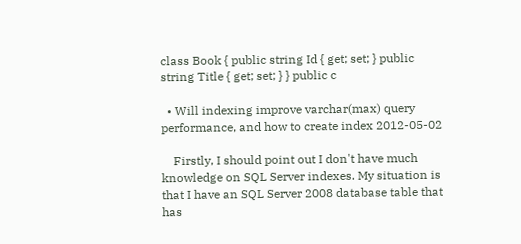class Book { public string Id { get; set; } public string Title { get; set; } } public c

  • Will indexing improve varchar(max) query performance, and how to create index 2012-05-02

    Firstly, I should point out I don't have much knowledge on SQL Server indexes. My situation is that I have an SQL Server 2008 database table that has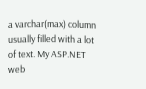a varchar(max) column usually filled with a lot of text. My ASP.NET web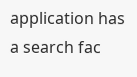application has a search fac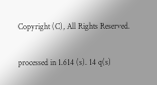Copyright (C), All Rights Reserved.

processed in 1.614 (s). 14 q(s)